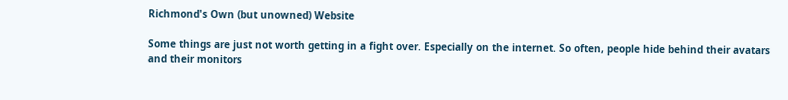Richmond's Own (but unowned) Website

Some things are just not worth getting in a fight over. Especially on the internet. So often, people hide behind their avatars and their monitors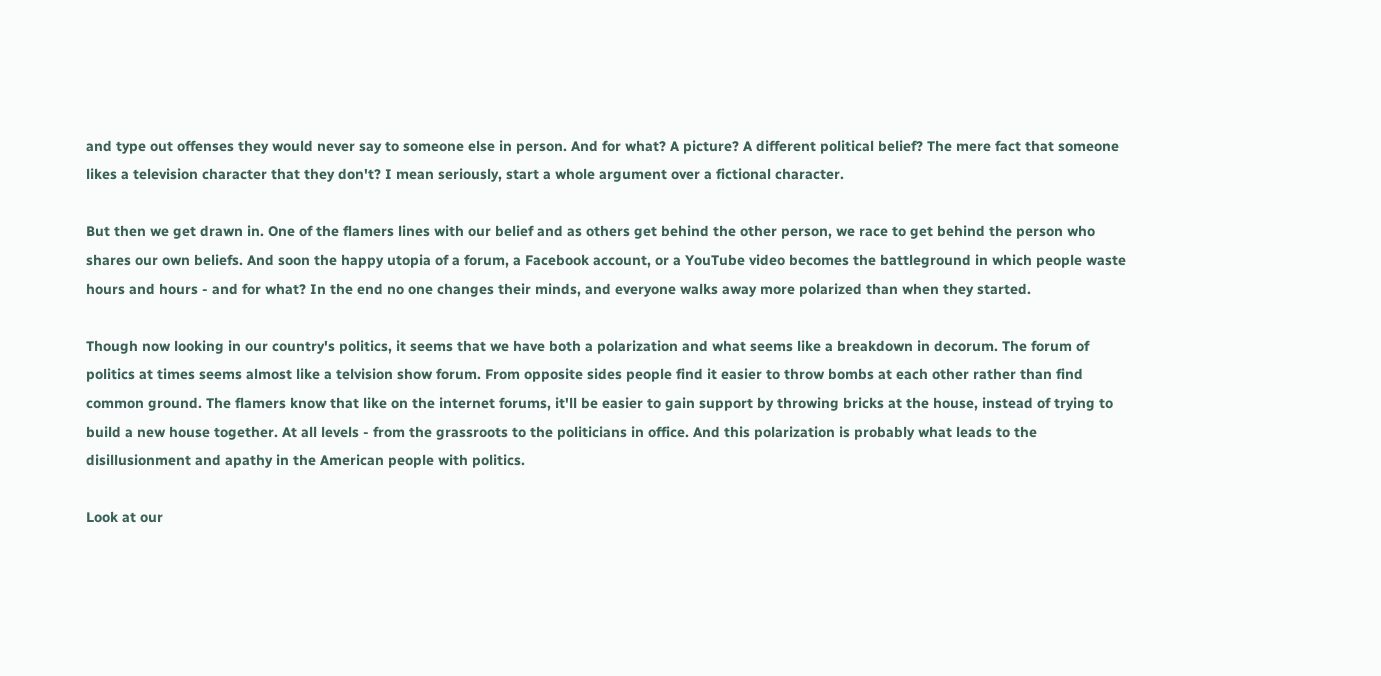and type out offenses they would never say to someone else in person. And for what? A picture? A different political belief? The mere fact that someone likes a television character that they don't? I mean seriously, start a whole argument over a fictional character.

But then we get drawn in. One of the flamers lines with our belief and as others get behind the other person, we race to get behind the person who shares our own beliefs. And soon the happy utopia of a forum, a Facebook account, or a YouTube video becomes the battleground in which people waste hours and hours - and for what? In the end no one changes their minds, and everyone walks away more polarized than when they started.

Though now looking in our country's politics, it seems that we have both a polarization and what seems like a breakdown in decorum. The forum of politics at times seems almost like a telvision show forum. From opposite sides people find it easier to throw bombs at each other rather than find common ground. The flamers know that like on the internet forums, it'll be easier to gain support by throwing bricks at the house, instead of trying to build a new house together. At all levels - from the grassroots to the politicians in office. And this polarization is probably what leads to the disillusionment and apathy in the American people with politics.

Look at our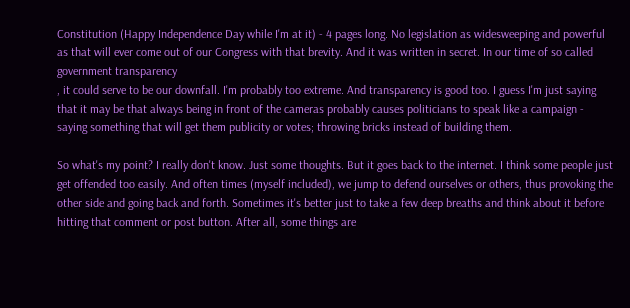Constitution (Happy Independence Day while I'm at it) - 4 pages long. No legislation as widesweeping and powerful as that will ever come out of our Congress with that brevity. And it was written in secret. In our time of so called government transparency
, it could serve to be our downfall. I'm probably too extreme. And transparency is good too. I guess I'm just saying that it may be that always being in front of the cameras probably causes politicians to speak like a campaign - saying something that will get them publicity or votes; throwing bricks instead of building them.

So what's my point? I really don't know. Just some thoughts. But it goes back to the internet. I think some people just get offended too easily. And often times (myself included), we jump to defend ourselves or others, thus provoking the other side and going back and forth. Sometimes it's better just to take a few deep breaths and think about it before hitting that comment or post button. After all, some things are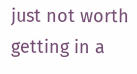just not worth getting in a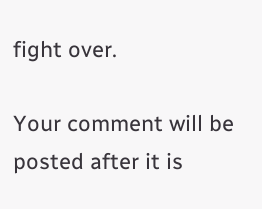fight over.

Your comment will be posted after it is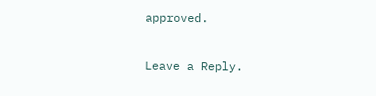approved.

Leave a Reply.